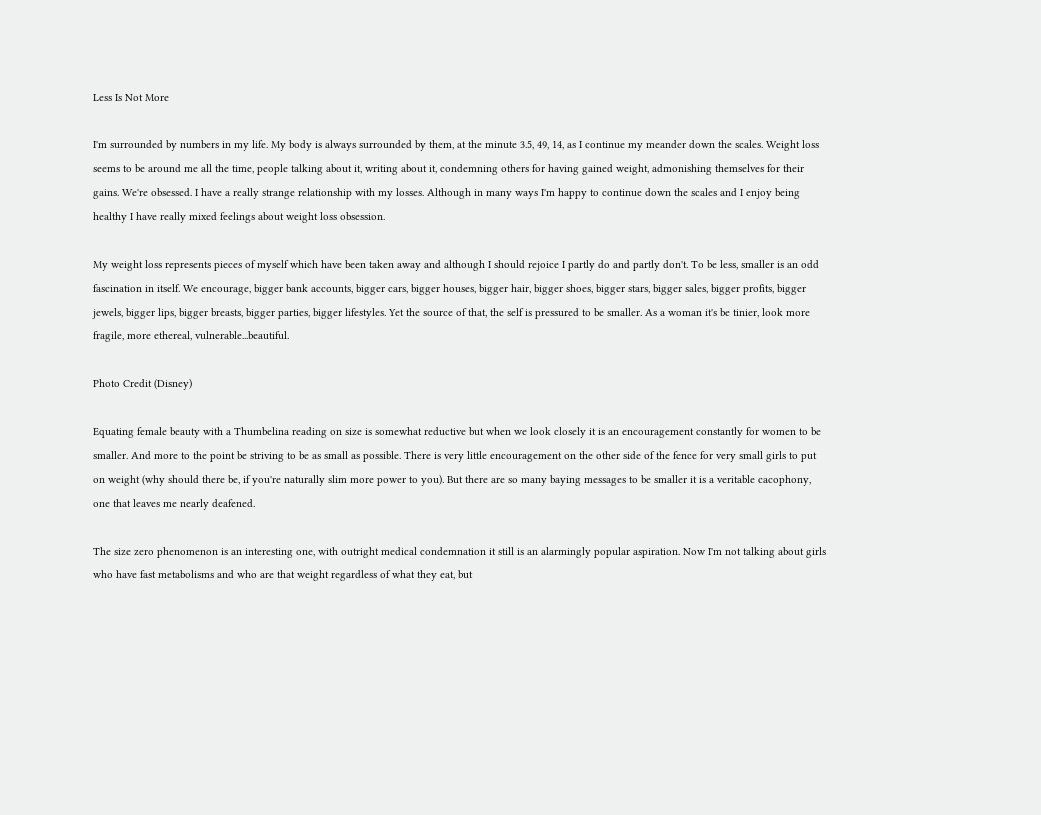Less Is Not More

I'm surrounded by numbers in my life. My body is always surrounded by them, at the minute 3.5, 49, 14, as I continue my meander down the scales. Weight loss seems to be around me all the time, people talking about it, writing about it, condemning others for having gained weight, admonishing themselves for their gains. We're obsessed. I have a really strange relationship with my losses. Although in many ways I'm happy to continue down the scales and I enjoy being healthy I have really mixed feelings about weight loss obsession.

My weight loss represents pieces of myself which have been taken away and although I should rejoice I partly do and partly don't. To be less, smaller is an odd fascination in itself. We encourage, bigger bank accounts, bigger cars, bigger houses, bigger hair, bigger shoes, bigger stars, bigger sales, bigger profits, bigger jewels, bigger lips, bigger breasts, bigger parties, bigger lifestyles. Yet the source of that, the self is pressured to be smaller. As a woman it's be tinier, look more fragile, more ethereal, vulnerable...beautiful.

Photo Credit (Disney)

Equating female beauty with a Thumbelina reading on size is somewhat reductive but when we look closely it is an encouragement constantly for women to be smaller. And more to the point be striving to be as small as possible. There is very little encouragement on the other side of the fence for very small girls to put on weight (why should there be, if you're naturally slim more power to you). But there are so many baying messages to be smaller it is a veritable cacophony, one that leaves me nearly deafened.

The size zero phenomenon is an interesting one, with outright medical condemnation it still is an alarmingly popular aspiration. Now I'm not talking about girls who have fast metabolisms and who are that weight regardless of what they eat, but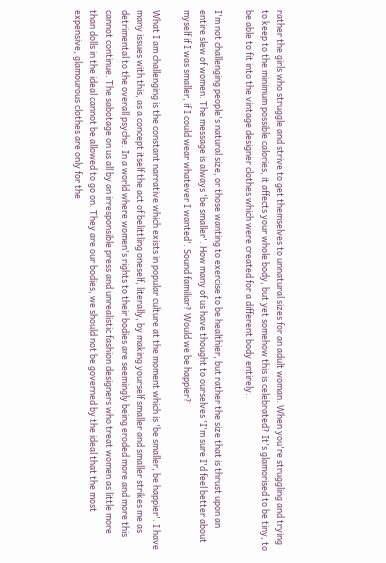rather the girls who struggle and strive to get themselves to unnatural sizes for an adult woman. When you're struggling and trying to keep to the minimum possible calories, it affects your whole body, but yet somehow this is celebrated? It's glamorised to be tiny, to be able to fit into the vintage designer clothes which were created for a different body entirely.

I'm not challenging people's natural size, or those wanting to exercise to be healthier, but rather the size that is thrust upon an entire slew of women. The message is always 'be smaller'. How many of us have thought to ourselves 'I'm sure I'd feel better about myself if I was smaller, if I could wear whatever I wanted'. Sound familiar? Would we be happier?

What I am challenging is the constant narrative which exists in popular culture at the moment which is 'be smaller, be happier'. I have many issues with this, as a concept itself the act of belittling oneself, literally, by making yourself smaller and smaller strikes me as detrimental to the overall psyche. In a world where women's rights to their bodies are seemingly being eroded more and more this cannot continue. The sabotage on us all by an irresponsible press and unrealistic fashion designers who treat women as little more than dolls in the ideal cannot be allowed to go on. They are our bodies, we should not be governed by the ideal that the most expensive, glamourous clothes are only for the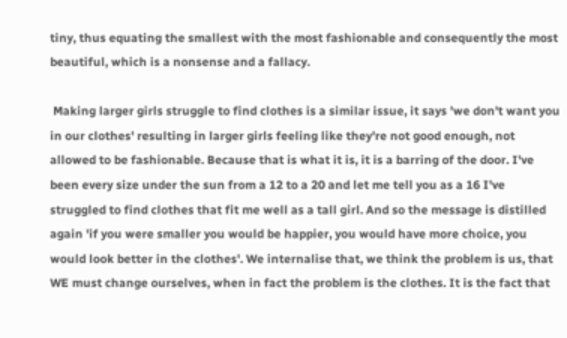tiny, thus equating the smallest with the most fashionable and consequently the most beautiful, which is a nonsense and a fallacy.

 Making larger girls struggle to find clothes is a similar issue, it says 'we don't want you in our clothes' resulting in larger girls feeling like they're not good enough, not allowed to be fashionable. Because that is what it is, it is a barring of the door. I've been every size under the sun from a 12 to a 20 and let me tell you as a 16 I've struggled to find clothes that fit me well as a tall girl. And so the message is distilled again 'if you were smaller you would be happier, you would have more choice, you would look better in the clothes'. We internalise that, we think the problem is us, that WE must change ourselves, when in fact the problem is the clothes. It is the fact that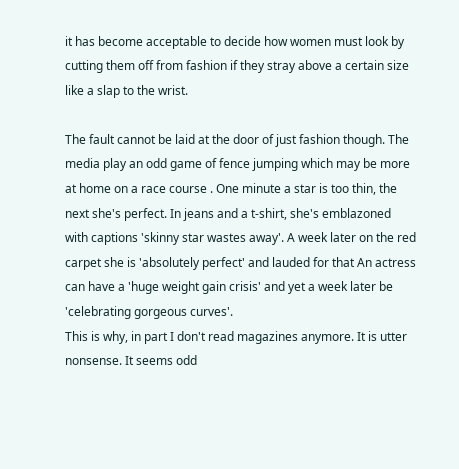it has become acceptable to decide how women must look by cutting them off from fashion if they stray above a certain size like a slap to the wrist.

The fault cannot be laid at the door of just fashion though. The media play an odd game of fence jumping which may be more at home on a race course . One minute a star is too thin, the next she's perfect. In jeans and a t-shirt, she's emblazoned with captions 'skinny star wastes away'. A week later on the red carpet she is 'absolutely perfect' and lauded for that An actress can have a 'huge weight gain crisis' and yet a week later be 'celebrating gorgeous curves'.
This is why, in part I don't read magazines anymore. It is utter nonsense. It seems odd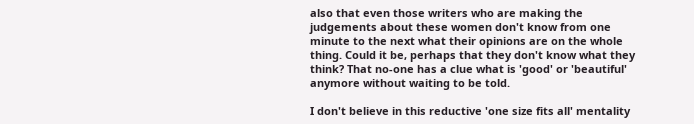also that even those writers who are making the judgements about these women don't know from one minute to the next what their opinions are on the whole thing. Could it be, perhaps that they don't know what they think? That no-one has a clue what is 'good' or 'beautiful' anymore without waiting to be told.

I don't believe in this reductive 'one size fits all' mentality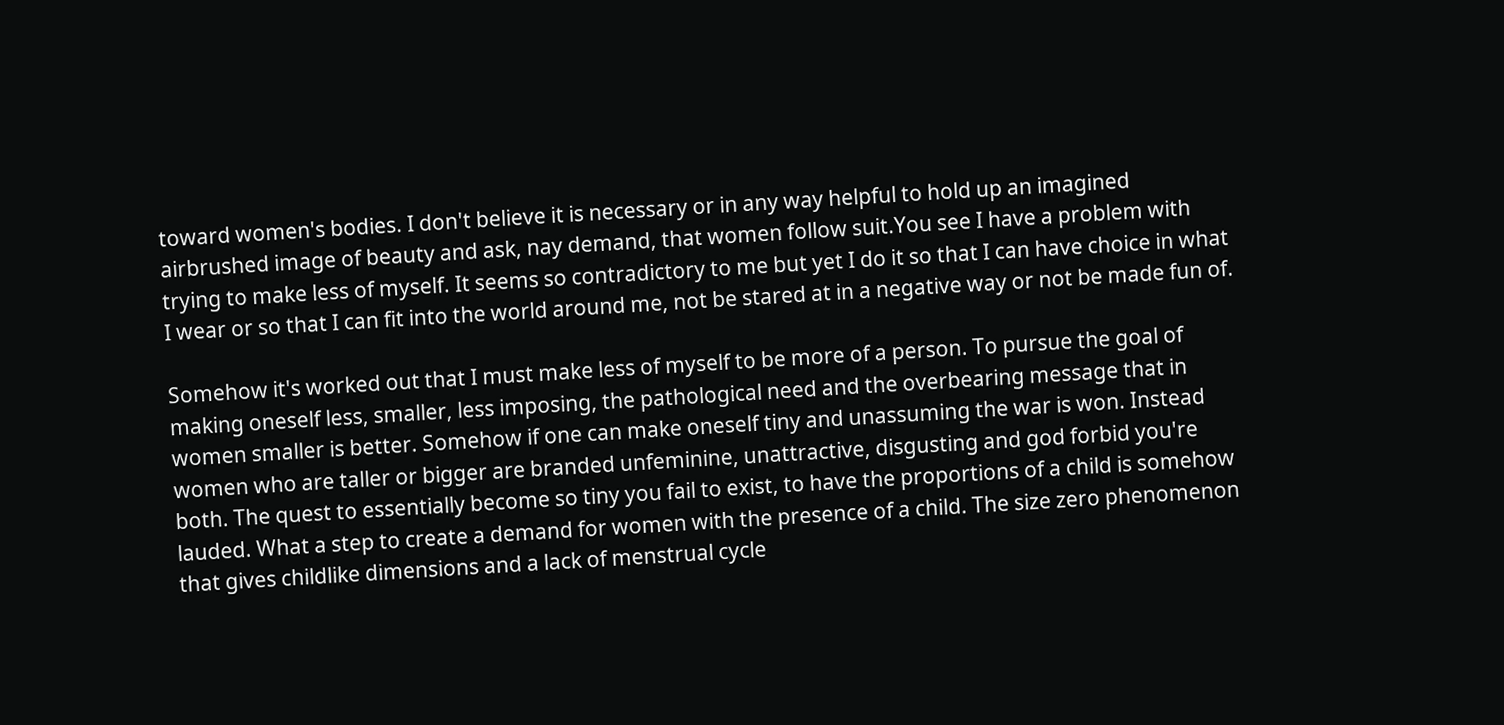toward women's bodies. I don't believe it is necessary or in any way helpful to hold up an imagined airbrushed image of beauty and ask, nay demand, that women follow suit.You see I have a problem with trying to make less of myself. It seems so contradictory to me but yet I do it so that I can have choice in what I wear or so that I can fit into the world around me, not be stared at in a negative way or not be made fun of.

Somehow it's worked out that I must make less of myself to be more of a person. To pursue the goal of making oneself less, smaller, less imposing, the pathological need and the overbearing message that in women smaller is better. Somehow if one can make oneself tiny and unassuming the war is won. Instead women who are taller or bigger are branded unfeminine, unattractive, disgusting and god forbid you're both. The quest to essentially become so tiny you fail to exist, to have the proportions of a child is somehow lauded. What a step to create a demand for women with the presence of a child. The size zero phenomenon that gives childlike dimensions and a lack of menstrual cycle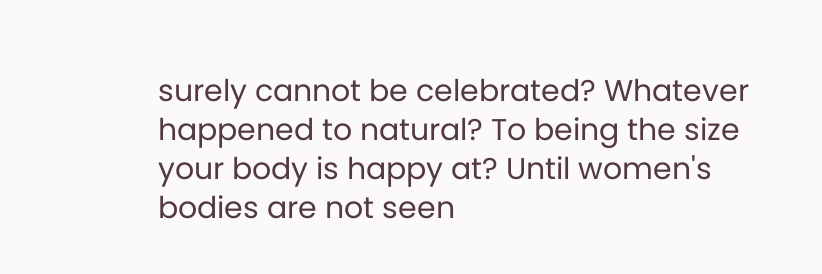surely cannot be celebrated? Whatever happened to natural? To being the size your body is happy at? Until women's bodies are not seen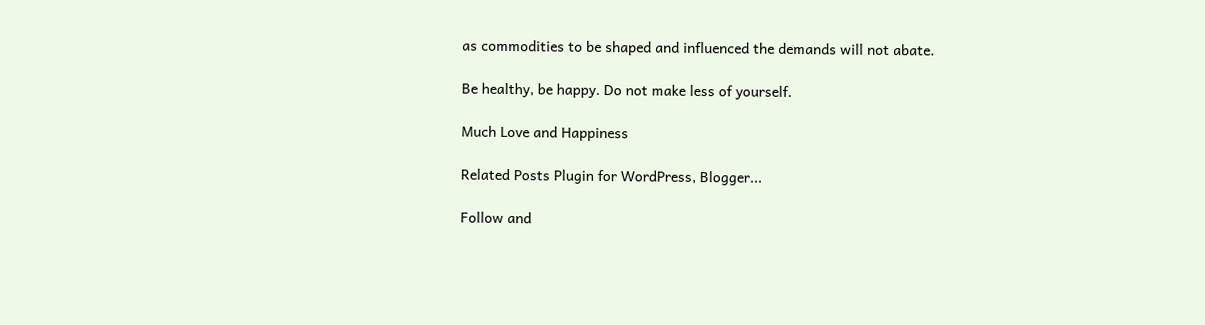as commodities to be shaped and influenced the demands will not abate.

Be healthy, be happy. Do not make less of yourself.

Much Love and Happiness

Related Posts Plugin for WordPress, Blogger...

Follow and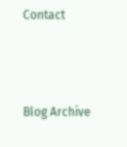Contact



Blog Archive